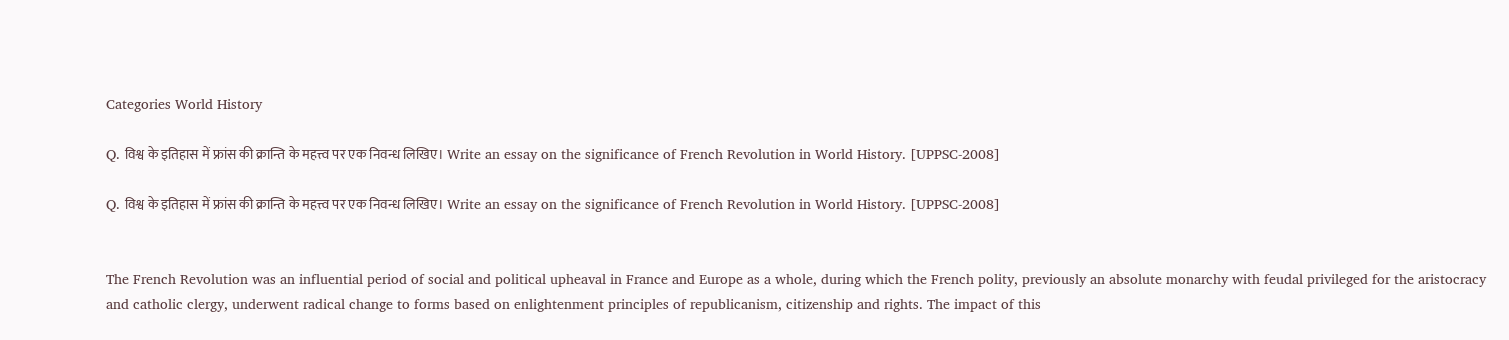Categories World History

Q. विश्व के इतिहास में फ्रांस की क्रान्ति के महत्त्व पर एक निवन्ध लिखिए। Write an essay on the significance of French Revolution in World History. [UPPSC-2008]

Q. विश्व के इतिहास में फ्रांस की क्रान्ति के महत्त्व पर एक निवन्ध लिखिए। Write an essay on the significance of French Revolution in World History. [UPPSC-2008]


The French Revolution was an influential period of social and political upheaval in France and Europe as a whole, during which the French polity, previously an absolute monarchy with feudal privileged for the aristocracy and catholic clergy, underwent radical change to forms based on enlightenment principles of republicanism, citizenship and rights. The impact of this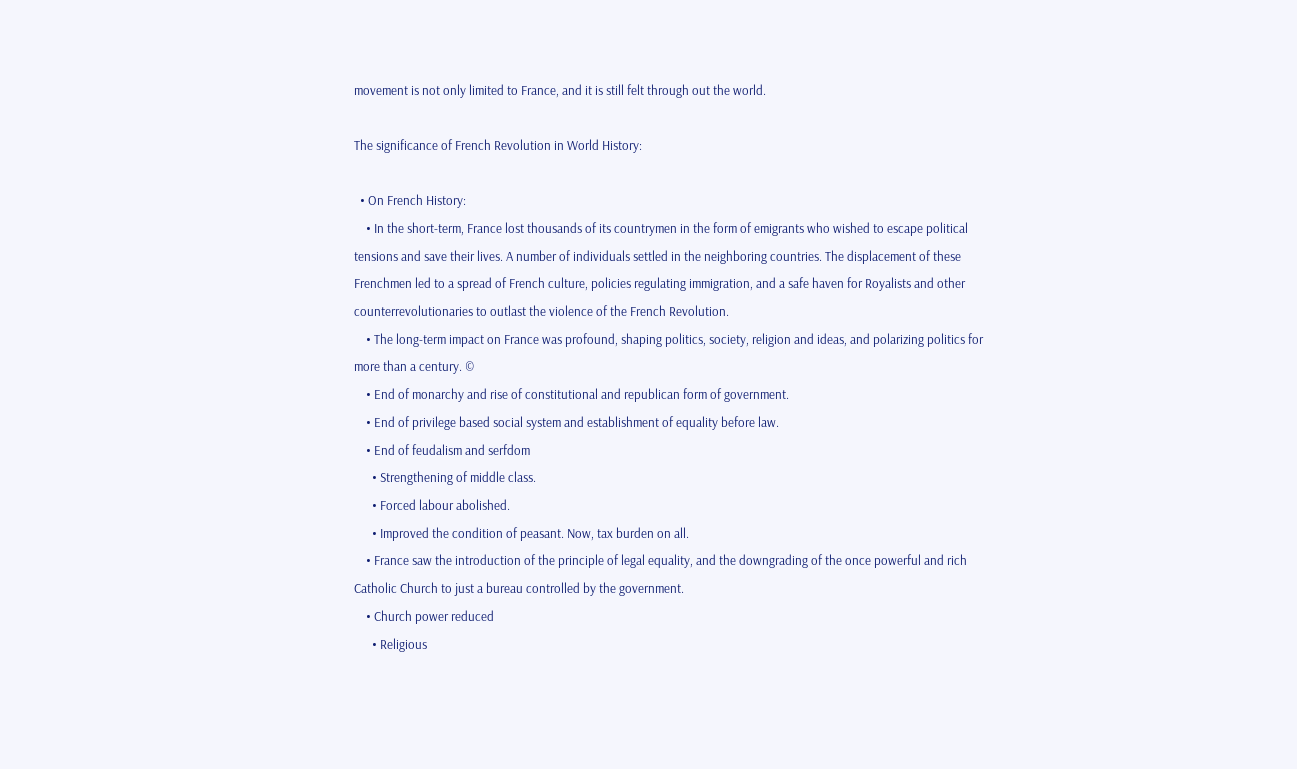movement is not only limited to France, and it is still felt through out the world.

The significance of French Revolution in World History:

  • On French History:
    • In the short-term, France lost thousands of its countrymen in the form of emigrants who wished to escape political tensions and save their lives. A number of individuals settled in the neighboring countries. The displacement of these Frenchmen led to a spread of French culture, policies regulating immigration, and a safe haven for Royalists and other counterrevolutionaries to outlast the violence of the French Revolution.
    • The long-term impact on France was profound, shaping politics, society, religion and ideas, and polarizing politics for more than a century. ©
    • End of monarchy and rise of constitutional and republican form of government.
    • End of privilege based social system and establishment of equality before law.
    • End of feudalism and serfdom
      • Strengthening of middle class.
      • Forced labour abolished.
      • Improved the condition of peasant. Now, tax burden on all.
    • France saw the introduction of the principle of legal equality, and the downgrading of the once powerful and rich Catholic Church to just a bureau controlled by the government.
    • Church power reduced
      • Religious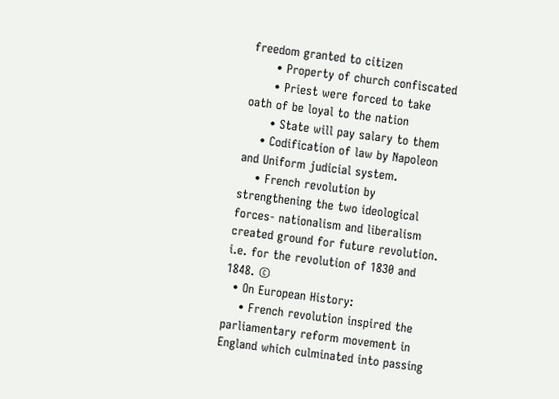freedom granted to citizen
      • Property of church confiscated
      • Priest were forced to take oath of be loyal to the nation
      • State will pay salary to them
    • Codification of law by Napoleon and Uniform judicial system.
    • French revolution by strengthening the two ideological forces- nationalism and liberalism created ground for future revolution. i.e. for the revolution of 1830 and 1848. ©
  • On European History:
    • French revolution inspired the parliamentary reform movement in England which culminated into passing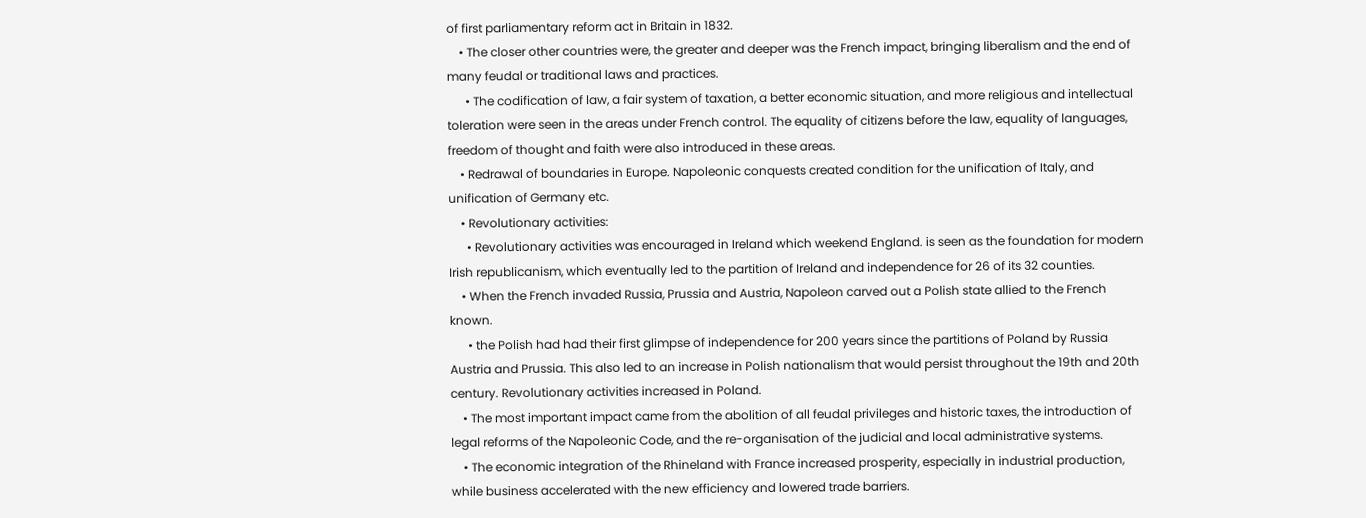of first parliamentary reform act in Britain in 1832.
    • The closer other countries were, the greater and deeper was the French impact, bringing liberalism and the end of many feudal or traditional laws and practices.
      • The codification of law, a fair system of taxation, a better economic situation, and more religious and intellectual toleration were seen in the areas under French control. The equality of citizens before the law, equality of languages, freedom of thought and faith were also introduced in these areas.
    • Redrawal of boundaries in Europe. Napoleonic conquests created condition for the unification of Italy, and unification of Germany etc.
    • Revolutionary activities:
      • Revolutionary activities was encouraged in Ireland which weekend England. is seen as the foundation for modern Irish republicanism, which eventually led to the partition of Ireland and independence for 26 of its 32 counties.
    • When the French invaded Russia, Prussia and Austria, Napoleon carved out a Polish state allied to the French known.
      • the Polish had had their first glimpse of independence for 200 years since the partitions of Poland by Russia Austria and Prussia. This also led to an increase in Polish nationalism that would persist throughout the 19th and 20th century. Revolutionary activities increased in Poland.
    • The most important impact came from the abolition of all feudal privileges and historic taxes, the introduction of legal reforms of the Napoleonic Code, and the re-organisation of the judicial and local administrative systems.
    • The economic integration of the Rhineland with France increased prosperity, especially in industrial production, while business accelerated with the new efficiency and lowered trade barriers.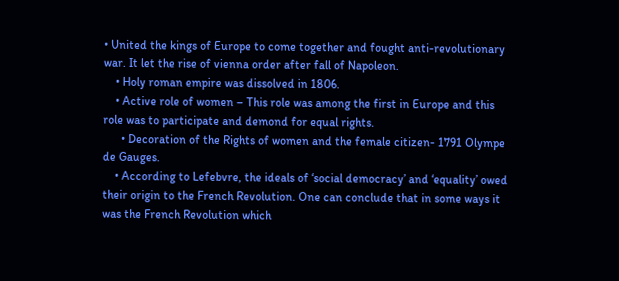• United the kings of Europe to come together and fought anti-revolutionary war. It let the rise of vienna order after fall of Napoleon.
    • Holy roman empire was dissolved in 1806.
    • Active role of women – This role was among the first in Europe and this role was to participate and demond for equal rights.
      • Decoration of the Rights of women and the female citizen- 1791 Olympe de Gauges.
    • According to Lefebvre, the ideals of ‘social democracy’ and ‘equality’ owed their origin to the French Revolution. One can conclude that in some ways it was the French Revolution which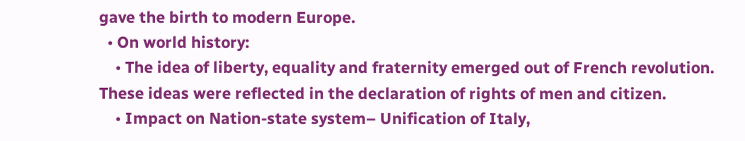gave the birth to modern Europe.
  • On world history:
    • The idea of liberty, equality and fraternity emerged out of French revolution. These ideas were reflected in the declaration of rights of men and citizen.
    • Impact on Nation-state system– Unification of Italy,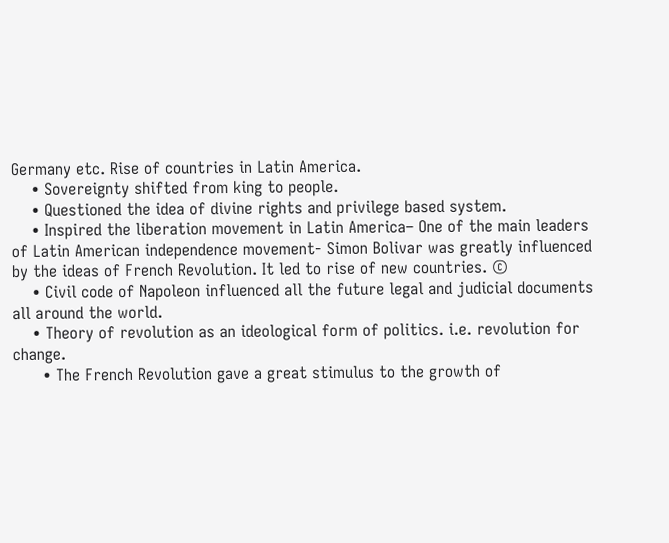Germany etc. Rise of countries in Latin America.
    • Sovereignty shifted from king to people.
    • Questioned the idea of divine rights and privilege based system.
    • Inspired the liberation movement in Latin America– One of the main leaders of Latin American independence movement- Simon Bolivar was greatly influenced by the ideas of French Revolution. It led to rise of new countries. ©
    • Civil code of Napoleon influenced all the future legal and judicial documents all around the world.
    • Theory of revolution as an ideological form of politics. i.e. revolution for change.
      • The French Revolution gave a great stimulus to the growth of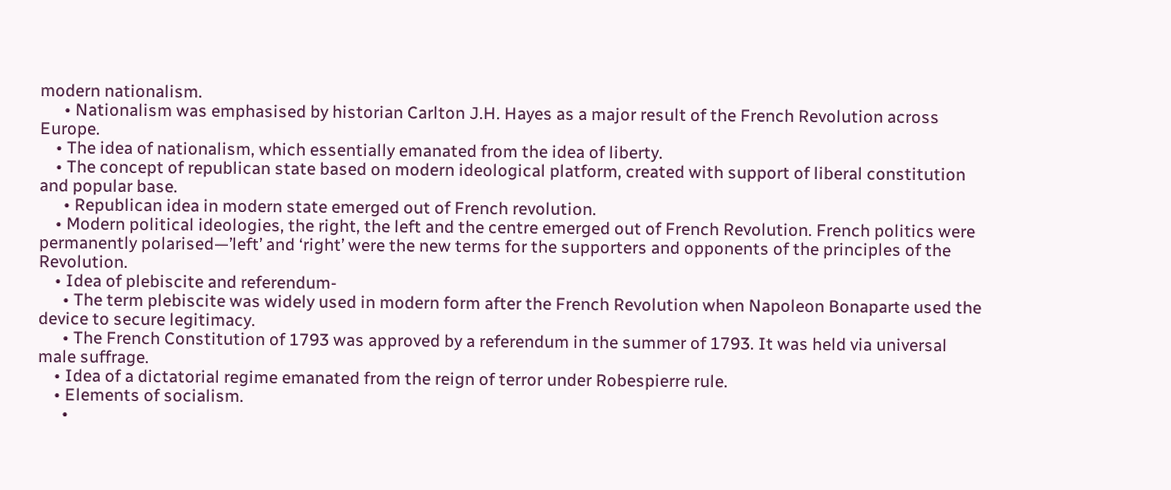modern nationalism.
      • Nationalism was emphasised by historian Carlton J.H. Hayes as a major result of the French Revolution across Europe.
    • The idea of nationalism, which essentially emanated from the idea of liberty.
    • The concept of republican state based on modern ideological platform, created with support of liberal constitution and popular base.
      • Republican idea in modern state emerged out of French revolution.
    • Modern political ideologies, the right, the left and the centre emerged out of French Revolution. French politics were permanently polarised—’left’ and ‘right’ were the new terms for the supporters and opponents of the principles of the Revolution.
    • Idea of plebiscite and referendum-
      • The term plebiscite was widely used in modern form after the French Revolution when Napoleon Bonaparte used the device to secure legitimacy.
      • The French Constitution of 1793 was approved by a referendum in the summer of 1793. It was held via universal male suffrage.
    • Idea of a dictatorial regime emanated from the reign of terror under Robespierre rule.
    • Elements of socialism.
      •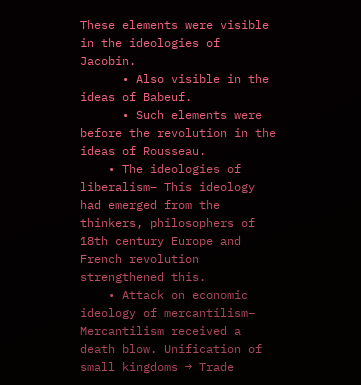These elements were visible in the ideologies of Jacobin.
      • Also visible in the ideas of Babeuf.
      • Such elements were before the revolution in the ideas of Rousseau.
    • The ideologies of liberalism– This ideology had emerged from the thinkers, philosophers of 18th century Europe and French revolution strengthened this.
    • Attack on economic ideology of mercantilism– Mercantilism received a death blow. Unification of small kingdoms → Trade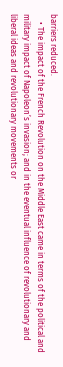barriers reduced.
    • The impact of the French Revolution on the Middle East came in terms of the political and military impact of Napoleon’s invasion; and in the eventual influence of revolutionary and liberal ideas and revolutionary movements or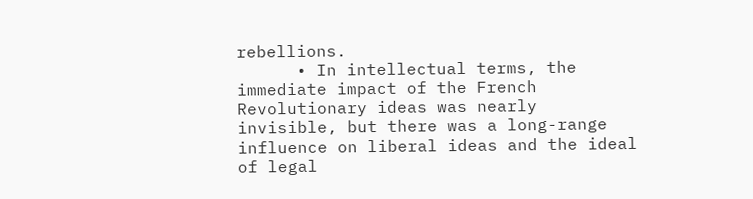rebellions.
      • In intellectual terms, the immediate impact of the French Revolutionary ideas was nearly invisible, but there was a long-range influence on liberal ideas and the ideal of legal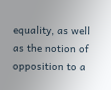equality, as well as the notion of opposition to a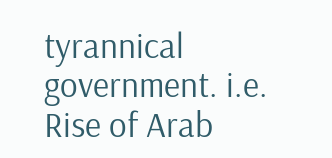tyrannical government. i.e. Rise of Arab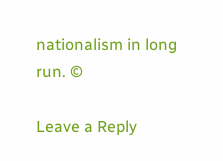nationalism in long run. ©

Leave a Reply